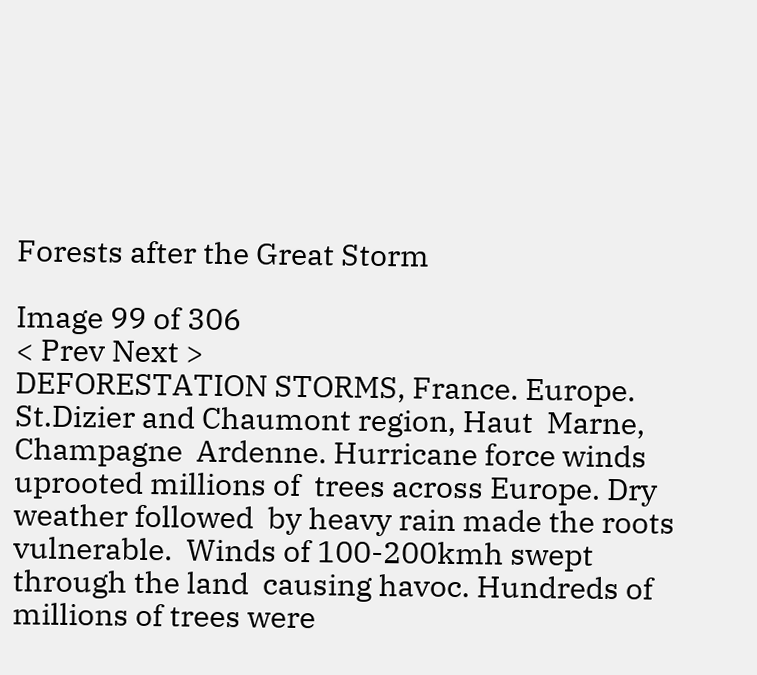Forests after the Great Storm

Image 99 of 306
< Prev Next >
DEFORESTATION STORMS, France. Europe. St.Dizier and Chaumont region, Haut  Marne, Champagne  Ardenne. Hurricane force winds uprooted millions of  trees across Europe. Dry weather followed  by heavy rain made the roots vulnerable.  Winds of 100-200kmh swept through the land  causing havoc. Hundreds of millions of trees were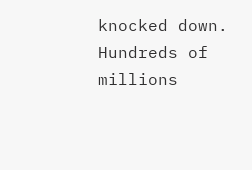knocked down. Hundreds of millions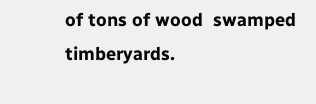of tons of wood  swamped timberyards.